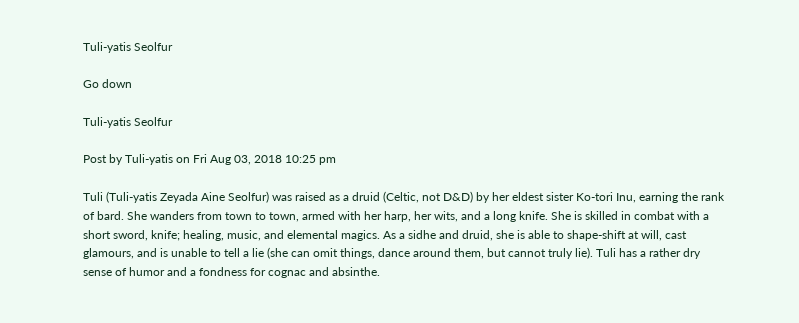Tuli-yatis Seolfur

Go down

Tuli-yatis Seolfur

Post by Tuli-yatis on Fri Aug 03, 2018 10:25 pm

Tuli (Tuli-yatis Zeyada Aine Seolfur) was raised as a druid (Celtic, not D&D) by her eldest sister Ko-tori Inu, earning the rank of bard. She wanders from town to town, armed with her harp, her wits, and a long knife. She is skilled in combat with a short sword, knife; healing, music, and elemental magics. As a sidhe and druid, she is able to shape-shift at will, cast glamours, and is unable to tell a lie (she can omit things, dance around them, but cannot truly lie). Tuli has a rather dry sense of humor and a fondness for cognac and absinthe.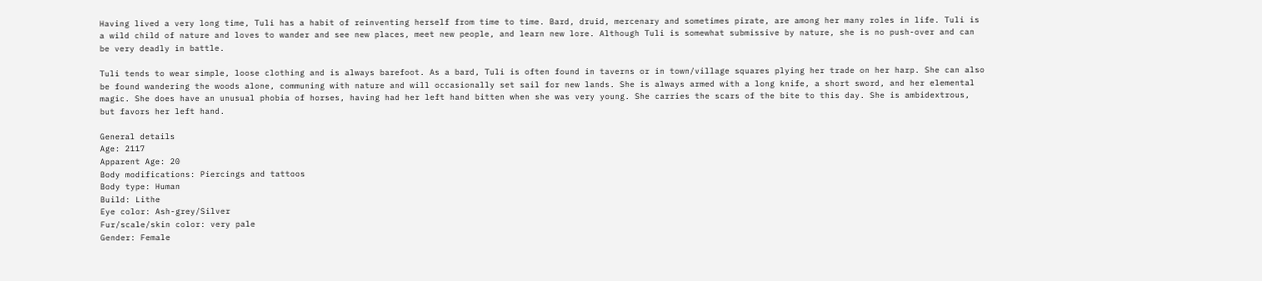Having lived a very long time, Tuli has a habit of reinventing herself from time to time. Bard, druid, mercenary and sometimes pirate, are among her many roles in life. Tuli is a wild child of nature and loves to wander and see new places, meet new people, and learn new lore. Although Tuli is somewhat submissive by nature, she is no push-over and can be very deadly in battle.

Tuli tends to wear simple, loose clothing and is always barefoot. As a bard, Tuli is often found in taverns or in town/village squares plying her trade on her harp. She can also be found wandering the woods alone, communing with nature and will occasionally set sail for new lands. She is always armed with a long knife, a short sword, and her elemental magic. She does have an unusual phobia of horses, having had her left hand bitten when she was very young. She carries the scars of the bite to this day. She is ambidextrous, but favors her left hand.

General details
Age: 2117
Apparent Age: 20
Body modifications: Piercings and tattoos
Body type: Human
Build: Lithe
Eye color: Ash-grey/Silver
Fur/scale/skin color: very pale
Gender: Female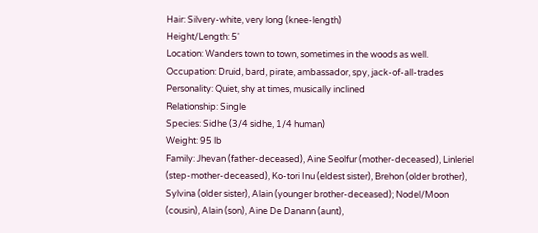Hair: Silvery-white, very long (knee-length)
Height/Length: 5'
Location: Wanders town to town, sometimes in the woods as well.
Occupation: Druid, bard, pirate, ambassador, spy, jack-of-all-trades
Personality: Quiet, shy at times, musically inclined
Relationship: Single
Species: Sidhe (3/4 sidhe, 1/4 human)
Weight: 95 lb
Family: Jhevan (father-deceased), Aine Seolfur (mother-deceased), Linleriel (step-mother-deceased), Ko-tori Inu (eldest sister), Brehon (older brother), Sylvina (older sister), Alain (younger brother-deceased); Nodel/Moon (cousin), Alain (son), Aine De Danann (aunt),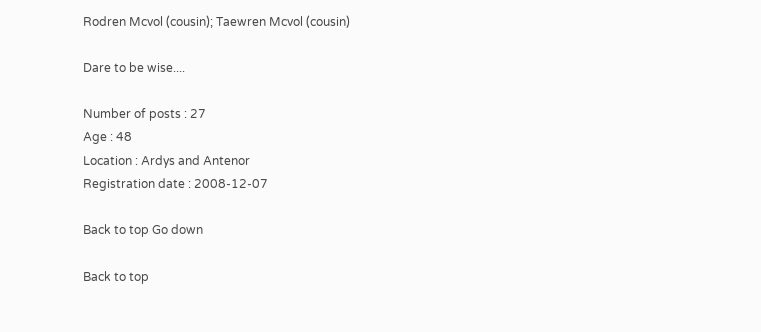Rodren Mcvol (cousin); Taewren Mcvol (cousin)

Dare to be wise....

Number of posts : 27
Age : 48
Location : Ardys and Antenor
Registration date : 2008-12-07

Back to top Go down

Back to top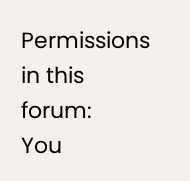Permissions in this forum:
You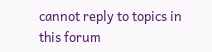cannot reply to topics in this forum